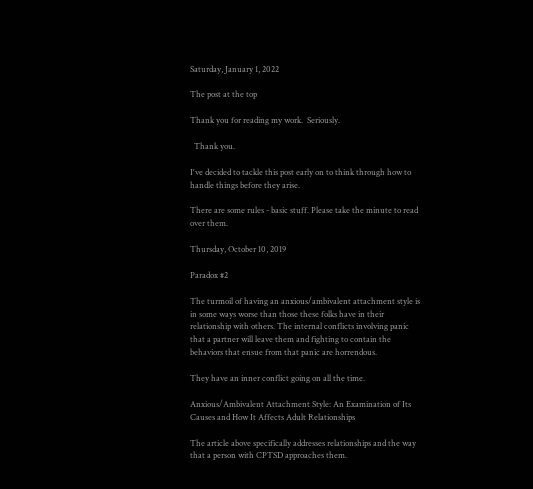Saturday, January 1, 2022

The post at the top

Thank you for reading my work.  Seriously.

  Thank you.

I've decided to tackle this post early on to think through how to handle things before they arise.

There are some rules - basic stuff. Please take the minute to read over them.

Thursday, October 10, 2019

Paradox #2

The turmoil of having an anxious/ambivalent attachment style is in some ways worse than those these folks have in their relationship with others. The internal conflicts involving panic that a partner will leave them and fighting to contain the behaviors that ensue from that panic are horrendous.

They have an inner conflict going on all the time.

Anxious/Ambivalent Attachment Style: An Examination of Its Causes and How It Affects Adult Relationships

The article above specifically addresses relationships and the way that a person with CPTSD approaches them.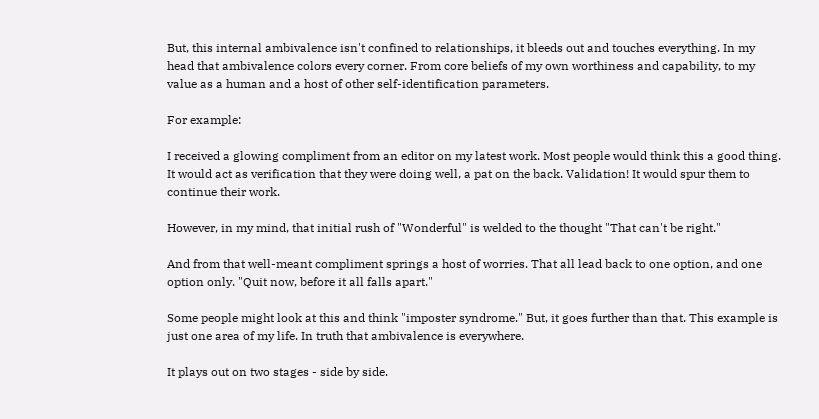But, this internal ambivalence isn't confined to relationships, it bleeds out and touches everything. In my head that ambivalence colors every corner. From core beliefs of my own worthiness and capability, to my value as a human and a host of other self-identification parameters.

For example:

I received a glowing compliment from an editor on my latest work. Most people would think this a good thing. It would act as verification that they were doing well, a pat on the back. Validation! It would spur them to continue their work.

However, in my mind, that initial rush of "Wonderful" is welded to the thought "That can't be right."

And from that well-meant compliment springs a host of worries. That all lead back to one option, and one option only. "Quit now, before it all falls apart."

Some people might look at this and think "imposter syndrome." But, it goes further than that. This example is just one area of my life. In truth that ambivalence is everywhere.

It plays out on two stages - side by side.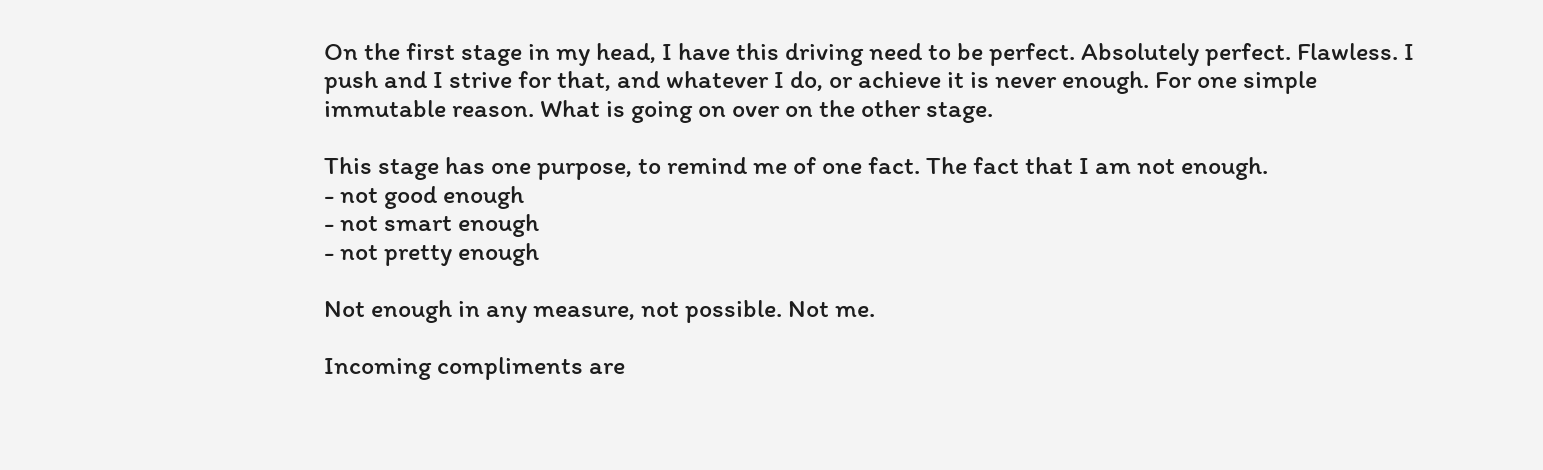On the first stage in my head, I have this driving need to be perfect. Absolutely perfect. Flawless. I push and I strive for that, and whatever I do, or achieve it is never enough. For one simple immutable reason. What is going on over on the other stage.

This stage has one purpose, to remind me of one fact. The fact that I am not enough.
- not good enough
- not smart enough
- not pretty enough

Not enough in any measure, not possible. Not me.

Incoming compliments are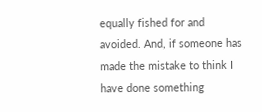equally fished for and avoided. And, if someone has made the mistake to think I have done something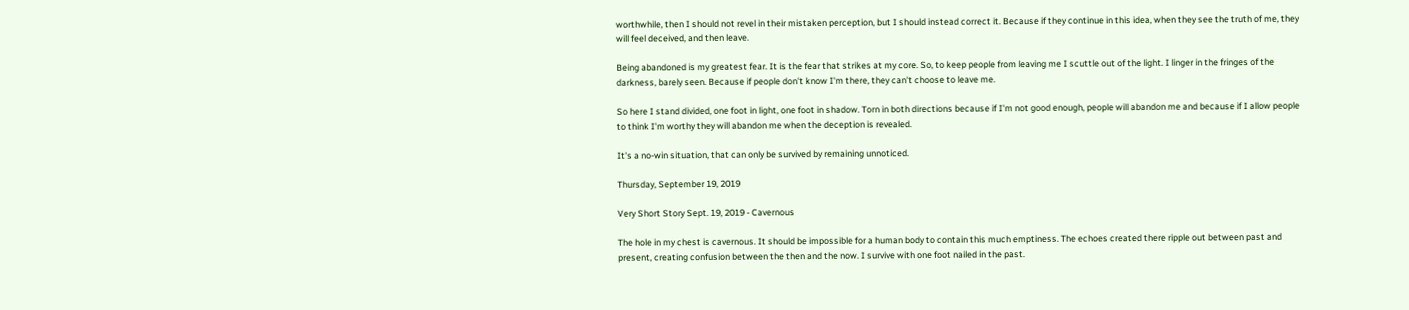worthwhile, then I should not revel in their mistaken perception, but I should instead correct it. Because if they continue in this idea, when they see the truth of me, they will feel deceived, and then leave.

Being abandoned is my greatest fear. It is the fear that strikes at my core. So, to keep people from leaving me I scuttle out of the light. I linger in the fringes of the darkness, barely seen. Because if people don't know I'm there, they can't choose to leave me.

So here I stand divided, one foot in light, one foot in shadow. Torn in both directions because if I'm not good enough, people will abandon me and because if I allow people to think I'm worthy they will abandon me when the deception is revealed.

It's a no-win situation, that can only be survived by remaining unnoticed.

Thursday, September 19, 2019

Very Short Story Sept. 19, 2019 - Cavernous

The hole in my chest is cavernous. It should be impossible for a human body to contain this much emptiness. The echoes created there ripple out between past and present, creating confusion between the then and the now. I survive with one foot nailed in the past.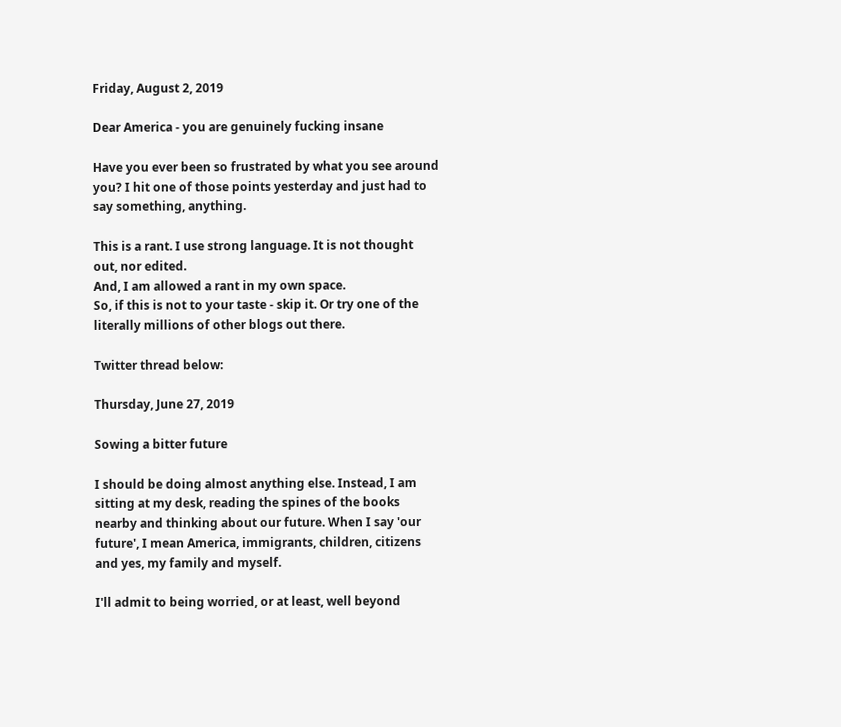Friday, August 2, 2019

Dear America - you are genuinely fucking insane

Have you ever been so frustrated by what you see around you? I hit one of those points yesterday and just had to say something, anything.

This is a rant. I use strong language. It is not thought out, nor edited.
And, I am allowed a rant in my own space.
So, if this is not to your taste - skip it. Or try one of the literally millions of other blogs out there.

Twitter thread below:

Thursday, June 27, 2019

Sowing a bitter future

I should be doing almost anything else. Instead, I am sitting at my desk, reading the spines of the books nearby and thinking about our future. When I say 'our future', I mean America, immigrants, children, citizens and yes, my family and myself.

I'll admit to being worried, or at least, well beyond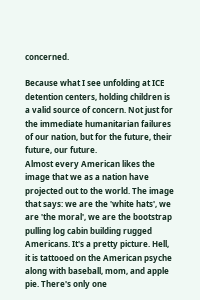concerned.

Because what I see unfolding at ICE detention centers, holding children is a valid source of concern. Not just for the immediate humanitarian failures of our nation, but for the future, their future, our future.
Almost every American likes the image that we as a nation have projected out to the world. The image that says: we are the 'white hats', we are 'the moral', we are the bootstrap pulling log cabin building rugged Americans. It's a pretty picture. Hell, it is tattooed on the American psyche along with baseball, mom, and apple pie. There's only one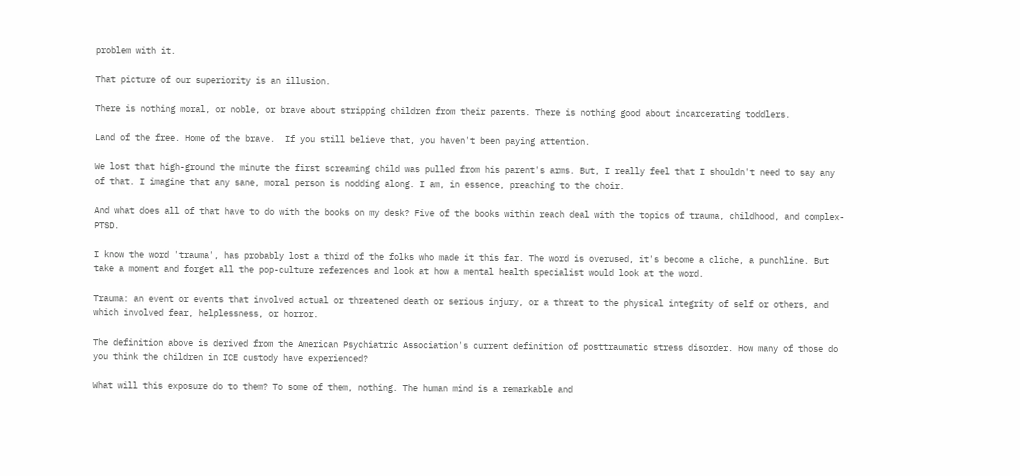problem with it.

That picture of our superiority is an illusion.

There is nothing moral, or noble, or brave about stripping children from their parents. There is nothing good about incarcerating toddlers.

Land of the free. Home of the brave.  If you still believe that, you haven't been paying attention.

We lost that high-ground the minute the first screaming child was pulled from his parent's arms. But, I really feel that I shouldn't need to say any of that. I imagine that any sane, moral person is nodding along. I am, in essence, preaching to the choir.

And what does all of that have to do with the books on my desk? Five of the books within reach deal with the topics of trauma, childhood, and complex-PTSD.

I know the word 'trauma', has probably lost a third of the folks who made it this far. The word is overused, it's become a cliche, a punchline. But take a moment and forget all the pop-culture references and look at how a mental health specialist would look at the word.

Trauma: an event or events that involved actual or threatened death or serious injury, or a threat to the physical integrity of self or others, and which involved fear, helplessness, or horror.

The definition above is derived from the American Psychiatric Association's current definition of posttraumatic stress disorder. How many of those do you think the children in ICE custody have experienced?

What will this exposure do to them? To some of them, nothing. The human mind is a remarkable and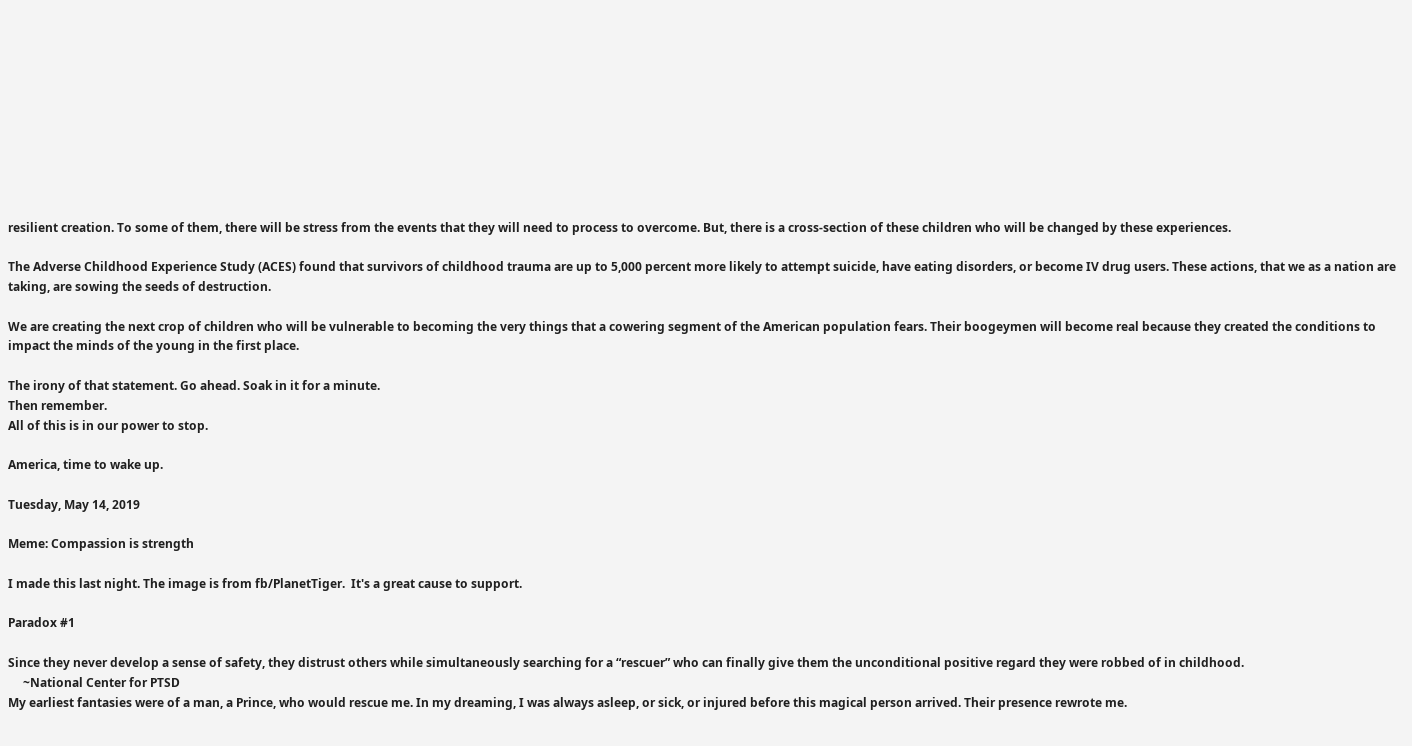resilient creation. To some of them, there will be stress from the events that they will need to process to overcome. But, there is a cross-section of these children who will be changed by these experiences.

The Adverse Childhood Experience Study (ACES) found that survivors of childhood trauma are up to 5,000 percent more likely to attempt suicide, have eating disorders, or become IV drug users. These actions, that we as a nation are taking, are sowing the seeds of destruction.

We are creating the next crop of children who will be vulnerable to becoming the very things that a cowering segment of the American population fears. Their boogeymen will become real because they created the conditions to impact the minds of the young in the first place.

The irony of that statement. Go ahead. Soak in it for a minute.
Then remember.
All of this is in our power to stop.

America, time to wake up.

Tuesday, May 14, 2019

Meme: Compassion is strength

I made this last night. The image is from fb/PlanetTiger.  It's a great cause to support.

Paradox #1

Since they never develop a sense of safety, they distrust others while simultaneously searching for a “rescuer” who can finally give them the unconditional positive regard they were robbed of in childhood.
     ~National Center for PTSD
My earliest fantasies were of a man, a Prince, who would rescue me. In my dreaming, I was always asleep, or sick, or injured before this magical person arrived. Their presence rewrote me.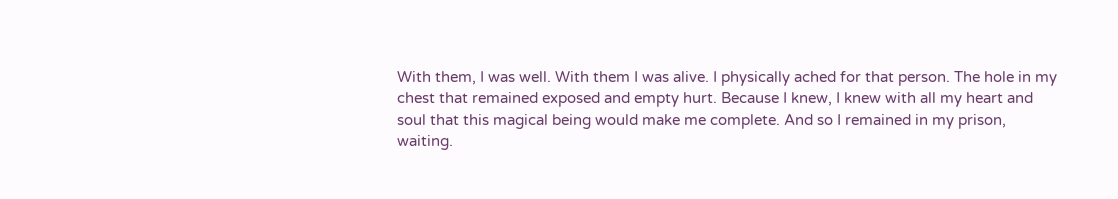With them, I was well. With them I was alive. I physically ached for that person. The hole in my chest that remained exposed and empty hurt. Because I knew, I knew with all my heart and soul that this magical being would make me complete. And so I remained in my prison, waiting.